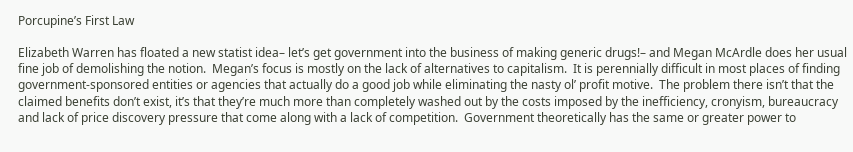Porcupine’s First Law

Elizabeth Warren has floated a new statist idea– let’s get government into the business of making generic drugs!– and Megan McArdle does her usual fine job of demolishing the notion.  Megan’s focus is mostly on the lack of alternatives to capitalism.  It is perennially difficult in most places of finding government-sponsored entities or agencies that actually do a good job while eliminating the nasty ol’ profit motive.  The problem there isn’t that the claimed benefits don’t exist, it’s that they’re much more than completely washed out by the costs imposed by the inefficiency, cronyism, bureaucracy and lack of price discovery pressure that come along with a lack of competition.  Government theoretically has the same or greater power to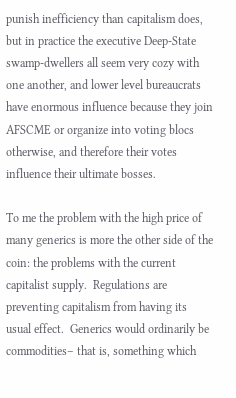punish inefficiency than capitalism does, but in practice the executive Deep-State swamp-dwellers all seem very cozy with one another, and lower level bureaucrats have enormous influence because they join AFSCME or organize into voting blocs otherwise, and therefore their votes influence their ultimate bosses.

To me the problem with the high price of many generics is more the other side of the coin: the problems with the current capitalist supply.  Regulations are preventing capitalism from having its usual effect.  Generics would ordinarily be commodities– that is, something which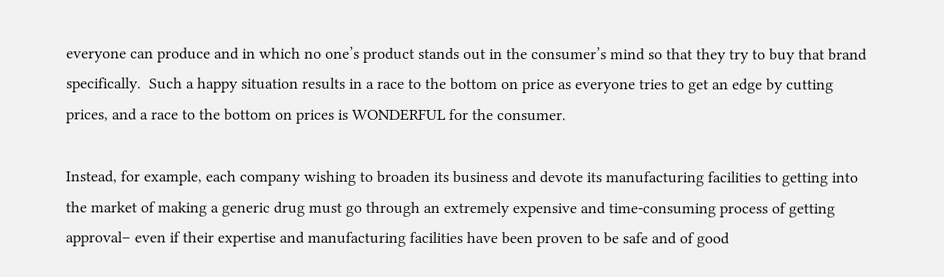everyone can produce and in which no one’s product stands out in the consumer’s mind so that they try to buy that brand specifically.  Such a happy situation results in a race to the bottom on price as everyone tries to get an edge by cutting prices, and a race to the bottom on prices is WONDERFUL for the consumer.

Instead, for example, each company wishing to broaden its business and devote its manufacturing facilities to getting into the market of making a generic drug must go through an extremely expensive and time-consuming process of getting approval– even if their expertise and manufacturing facilities have been proven to be safe and of good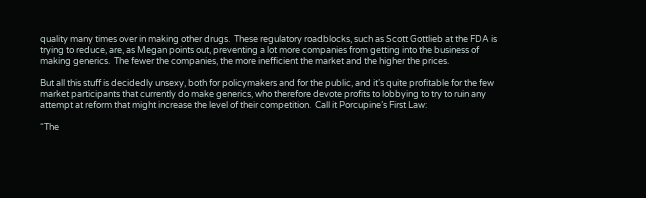quality many times over in making other drugs.  These regulatory roadblocks, such as Scott Gottlieb at the FDA is trying to reduce, are, as Megan points out, preventing a lot more companies from getting into the business of making generics.  The fewer the companies, the more inefficient the market and the higher the prices.

But all this stuff is decidedly unsexy, both for policymakers and for the public, and it’s quite profitable for the few market participants that currently do make generics, who therefore devote profits to lobbying to try to ruin any attempt at reform that might increase the level of their competition.  Call it Porcupine’s First Law:

“The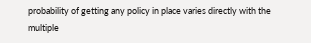probability of getting any policy in place varies directly with the multiple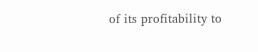of its profitability to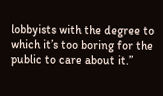lobbyists with the degree to which it’s too boring for the public to care about it.”